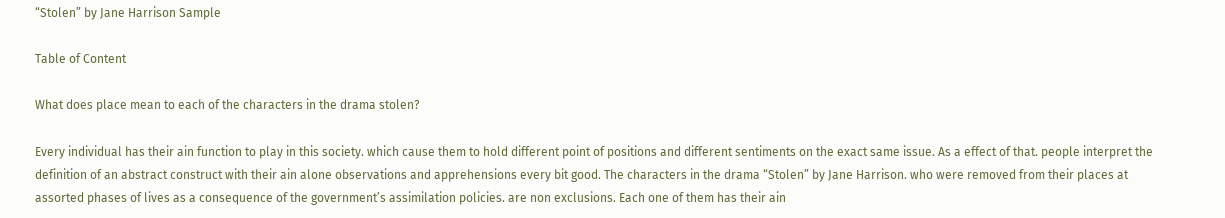“Stolen” by Jane Harrison Sample

Table of Content

What does place mean to each of the characters in the drama stolen?

Every individual has their ain function to play in this society. which cause them to hold different point of positions and different sentiments on the exact same issue. As a effect of that. people interpret the definition of an abstract construct with their ain alone observations and apprehensions every bit good. The characters in the drama “Stolen” by Jane Harrison. who were removed from their places at assorted phases of lives as a consequence of the government’s assimilation policies. are non exclusions. Each one of them has their ain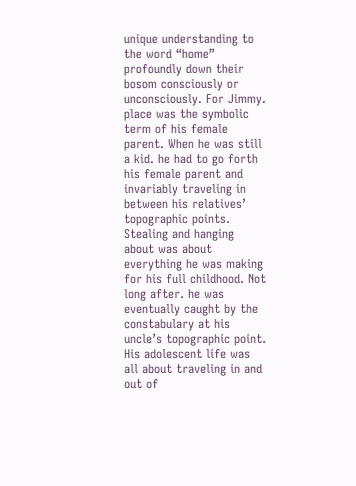unique understanding to the word “home” profoundly down their bosom consciously or unconsciously. For Jimmy. place was the symbolic term of his female parent. When he was still a kid. he had to go forth his female parent and invariably traveling in between his relatives’ topographic points. Stealing and hanging about was about everything he was making for his full childhood. Not long after. he was eventually caught by the constabulary at his uncle’s topographic point. His adolescent life was all about traveling in and out of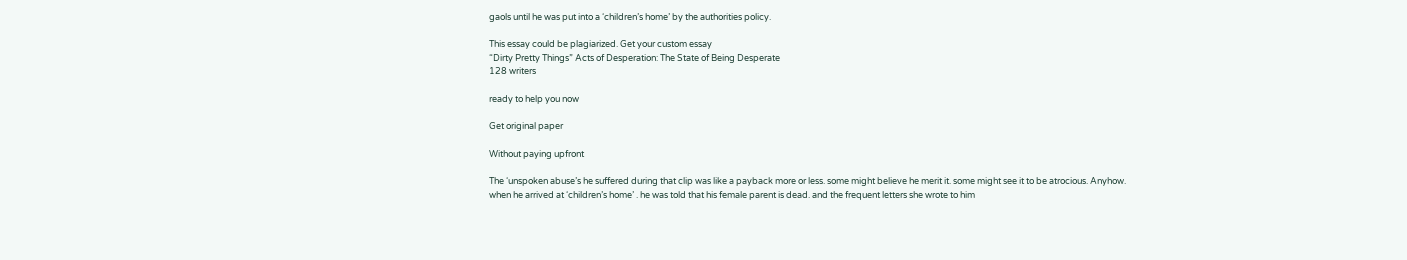gaols until he was put into a ‘children’s home’ by the authorities policy.

This essay could be plagiarized. Get your custom essay
“Dirty Pretty Things” Acts of Desperation: The State of Being Desperate
128 writers

ready to help you now

Get original paper

Without paying upfront

The ‘unspoken abuse’s he suffered during that clip was like a payback more or less. some might believe he merit it. some might see it to be atrocious. Anyhow. when he arrived at ‘children’s home’ . he was told that his female parent is dead. and the frequent letters she wrote to him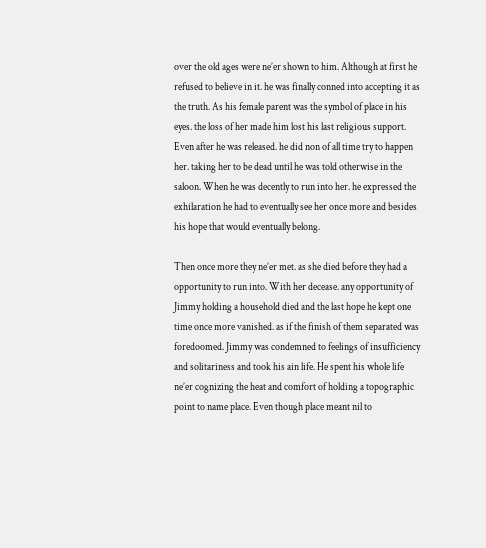over the old ages were ne’er shown to him. Although at first he refused to believe in it. he was finally conned into accepting it as the truth. As his female parent was the symbol of place in his eyes. the loss of her made him lost his last religious support. Even after he was released. he did non of all time try to happen her. taking her to be dead until he was told otherwise in the saloon. When he was decently to run into her. he expressed the exhilaration he had to eventually see her once more and besides his hope that would eventually belong.

Then once more they ne’er met. as she died before they had a opportunity to run into. With her decease. any opportunity of Jimmy holding a household died and the last hope he kept one time once more vanished. as if the finish of them separated was foredoomed. Jimmy was condemned to feelings of insufficiency and solitariness and took his ain life. He spent his whole life ne’er cognizing the heat and comfort of holding a topographic point to name place. Even though place meant nil to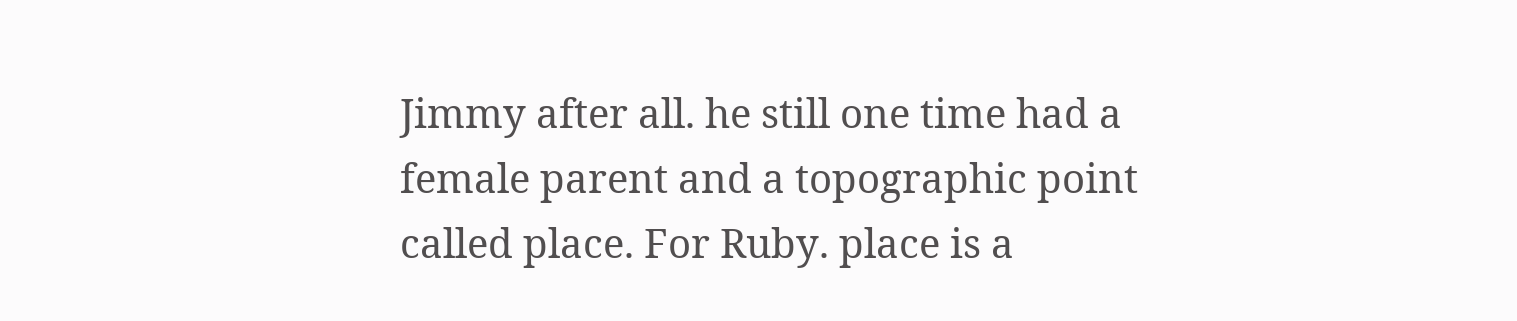Jimmy after all. he still one time had a female parent and a topographic point called place. For Ruby. place is a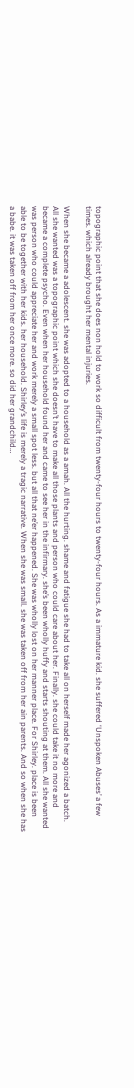topographic point that she does non hold to work so difficult from twenty-four hours to twenty-four hours. As a immature kid. she suffered ‘Unspoken Abuses’ a few times. which already brought her mental injuries.

When she became a adolescent. she was adopted to a household as a amah. All the hurting. shame and fatigue she had to take all on herself made her agonized a batch. All she wanted was a topographic point which she doesn’t have to make all those plants and person who could care about her. Finally. she could take it no more and became a complete psycho. Even when her household found her and came to see her in the infirmary. she’s been wholly huffy and starts shouting at them. All she wanted was person who could appreciate her and work merely a small spot less. but all that ne’er happened. She was wholly lost on her manner place. For Shirley. place is been able to be together with her kids. her household. Shirley’s life is merely a tragic narrative. When she was small. she was taken off from her ain parents. And so when she has a babe. it was taken off from her once more. so did her grandchild…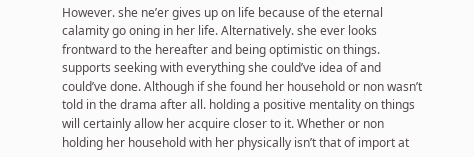However. she ne’er gives up on life because of the eternal calamity go oning in her life. Alternatively. she ever looks frontward to the hereafter and being optimistic on things. supports seeking with everything she could’ve idea of and could’ve done. Although if she found her household or non wasn’t told in the drama after all. holding a positive mentality on things will certainly allow her acquire closer to it. Whether or non holding her household with her physically isn’t that of import at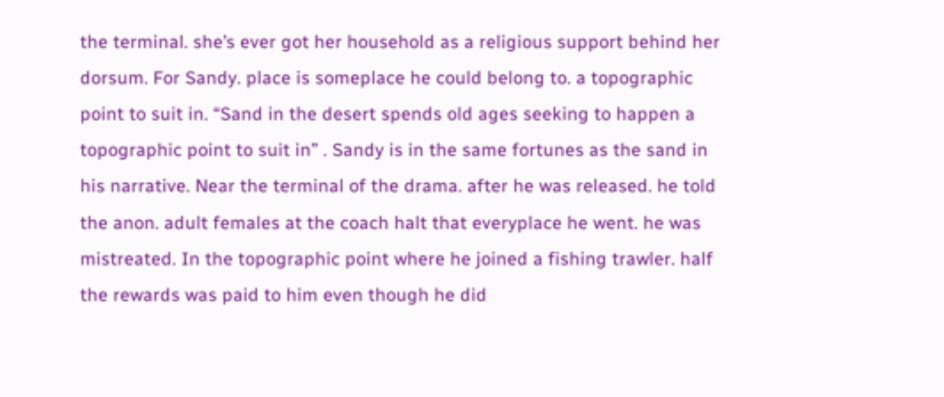the terminal. she’s ever got her household as a religious support behind her dorsum. For Sandy. place is someplace he could belong to. a topographic point to suit in. “Sand in the desert spends old ages seeking to happen a topographic point to suit in” . Sandy is in the same fortunes as the sand in his narrative. Near the terminal of the drama. after he was released. he told the anon. adult females at the coach halt that everyplace he went. he was mistreated. In the topographic point where he joined a fishing trawler. half the rewards was paid to him even though he did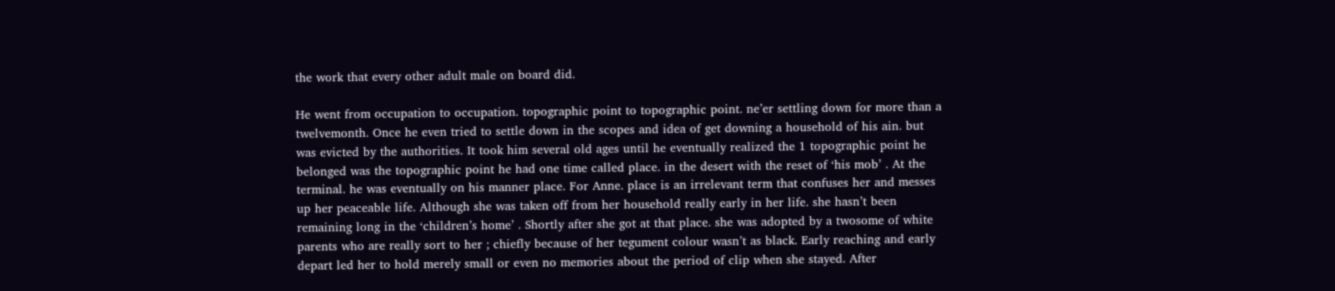the work that every other adult male on board did.

He went from occupation to occupation. topographic point to topographic point. ne’er settling down for more than a twelvemonth. Once he even tried to settle down in the scopes and idea of get downing a household of his ain. but was evicted by the authorities. It took him several old ages until he eventually realized the 1 topographic point he belonged was the topographic point he had one time called place. in the desert with the reset of ‘his mob’ . At the terminal. he was eventually on his manner place. For Anne. place is an irrelevant term that confuses her and messes up her peaceable life. Although she was taken off from her household really early in her life. she hasn’t been remaining long in the ‘children’s home’ . Shortly after she got at that place. she was adopted by a twosome of white parents who are really sort to her ; chiefly because of her tegument colour wasn’t as black. Early reaching and early depart led her to hold merely small or even no memories about the period of clip when she stayed. After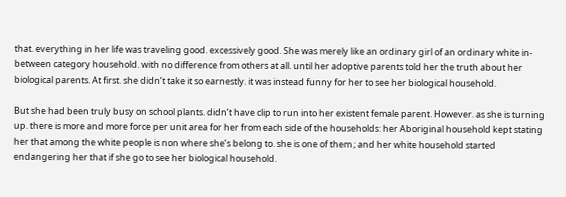that. everything in her life was traveling good. excessively good. She was merely like an ordinary girl of an ordinary white in-between category household. with no difference from others at all. until her adoptive parents told her the truth about her biological parents. At first. she didn’t take it so earnestly. it was instead funny for her to see her biological household.

But she had been truly busy on school plants. didn’t have clip to run into her existent female parent. However. as she is turning up. there is more and more force per unit area for her from each side of the households: her Aboriginal household kept stating her that among the white people is non where she’s belong to. she is one of them ; and her white household started endangering her that if she go to see her biological household.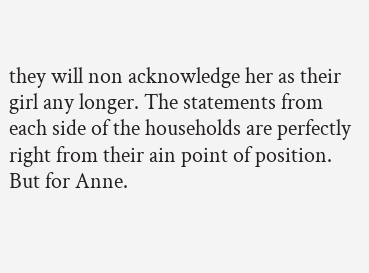they will non acknowledge her as their girl any longer. The statements from each side of the households are perfectly right from their ain point of position. But for Anne.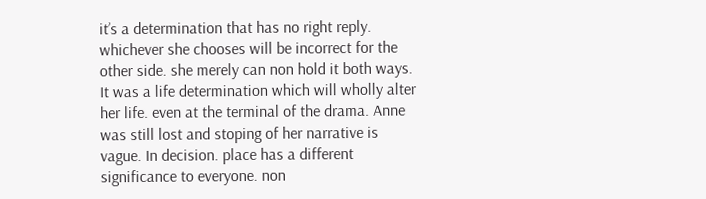it’s a determination that has no right reply. whichever she chooses will be incorrect for the other side. she merely can non hold it both ways. It was a life determination which will wholly alter her life. even at the terminal of the drama. Anne was still lost and stoping of her narrative is vague. In decision. place has a different significance to everyone. non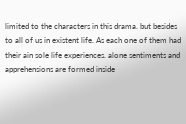limited to the characters in this drama. but besides to all of us in existent life. As each one of them had their ain sole life experiences. alone sentiments and apprehensions are formed inside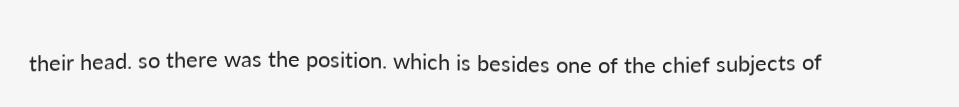their head. so there was the position. which is besides one of the chief subjects of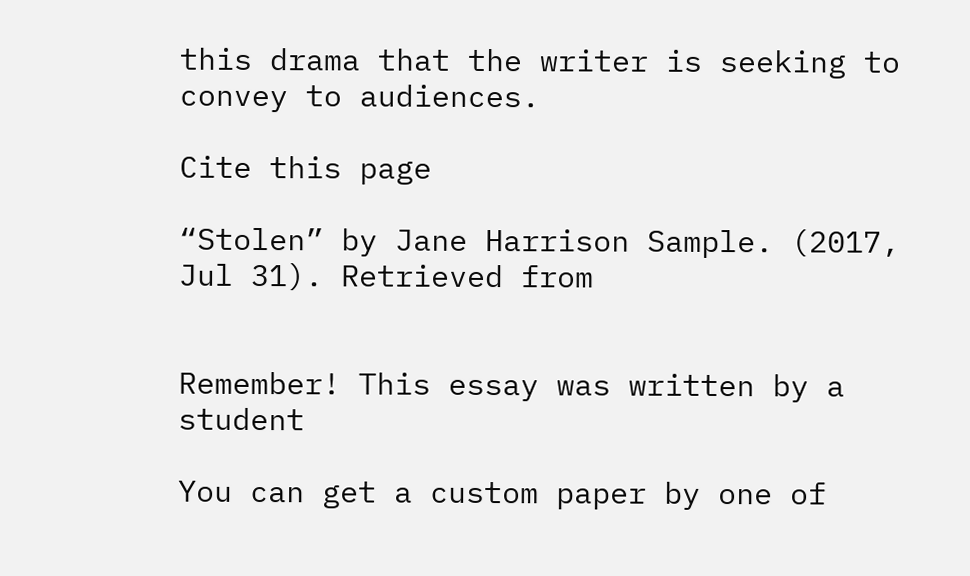this drama that the writer is seeking to convey to audiences.

Cite this page

“Stolen” by Jane Harrison Sample. (2017, Jul 31). Retrieved from


Remember! This essay was written by a student

You can get a custom paper by one of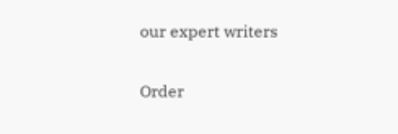our expert writers

Order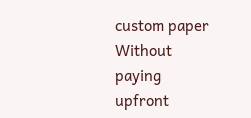custom paper Without paying upfront